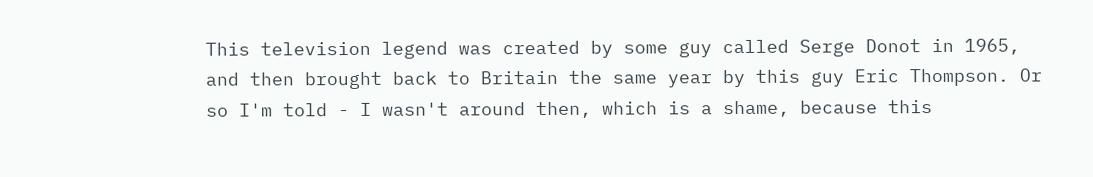This television legend was created by some guy called Serge Donot in 1965, and then brought back to Britain the same year by this guy Eric Thompson. Or so I'm told - I wasn't around then, which is a shame, because this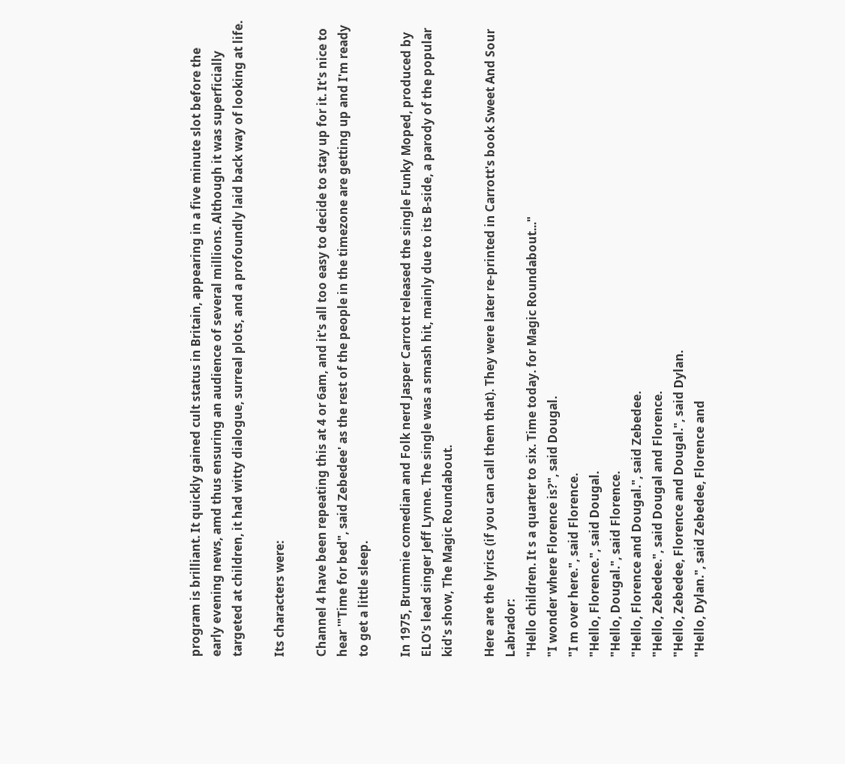program is brilliant. It quickly gained cult status in Britain, appearing in a five minute slot before the early evening news, amd thus ensuring an audience of several millions. Although it was superficially targeted at children, it had witty dialogue, surreal plots, and a profoundly laid back way of looking at life.

Its characters were:

Channel 4 have been repeating this at 4 or 6am, and it's all too easy to decide to stay up for it. It's nice to hear '"Time for bed", said Zebedee' as the rest of the people in the timezone are getting up and I'm ready to get a little sleep.

In 1975, Brummie comedian and Folk nerd Jasper Carrott released the single Funky Moped, produced by ELO's lead singer Jeff Lynne. The single was a smash hit, mainly due to its B-side, a parody of the popular kid's show, The Magic Roundabout.

Here are the lyrics (if you can call them that). They were later re-printed in Carrott's book Sweet And Sour Labrador:
"Hello children. It s a quarter to six. Time today. for Magic Roundabout..."
"I wonder where Florence is?", said Dougal.
"I m over here.", said Florence.
"Hello, Florence.", said Dougal.
"Hello, Dougal.", said Florence.
"Hello, Florence and Dougal.", said Zebedee.
"Hello, Zebedee.", said Dougal and Florence.
"Hello, Zebedee, Florence and Dougal.", said Dylan.
"Hello, Dylan.", said Zebedee, Florence and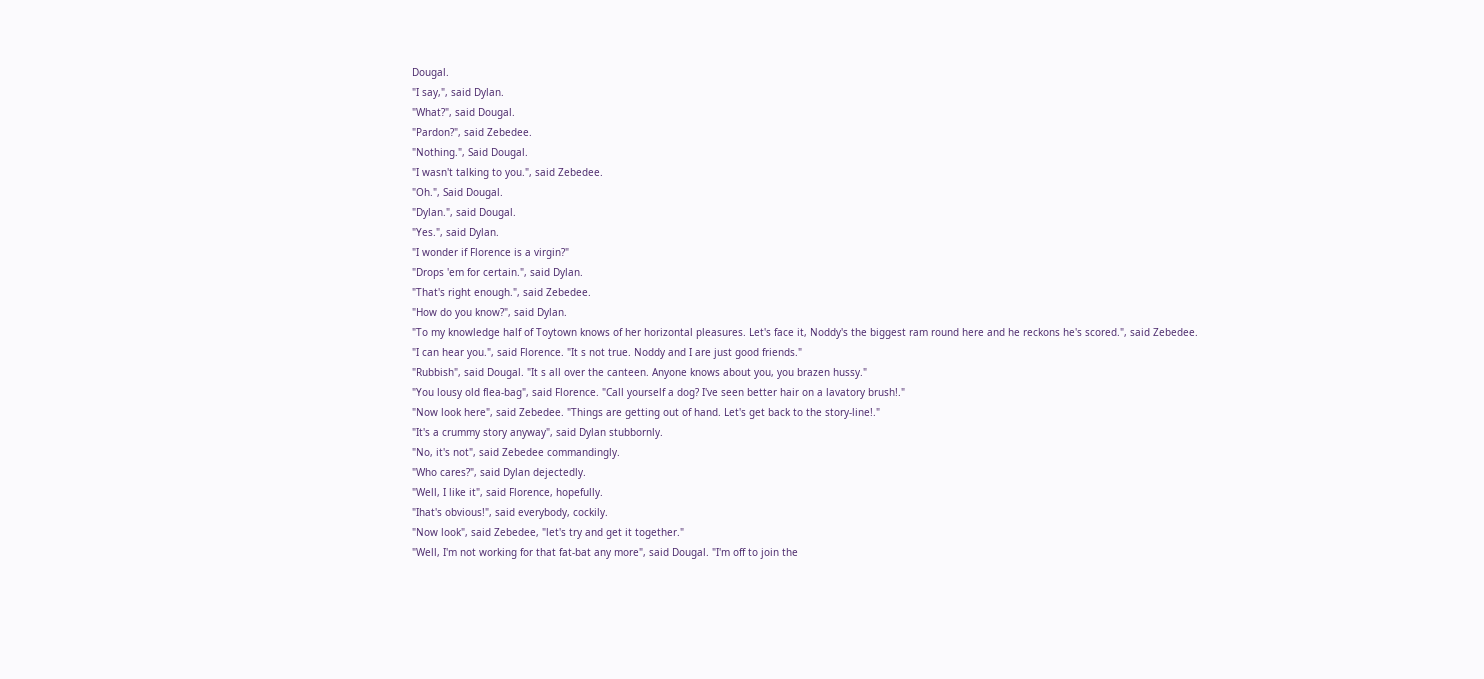Dougal.
"I say,", said Dylan.
"What?", said Dougal.
"Pardon?", said Zebedee.
"Nothing.", Said Dougal.
"I wasn't talking to you.", said Zebedee.
"Oh.", Said Dougal.
"Dylan.", said Dougal.
"Yes.", said Dylan.
"I wonder if Florence is a virgin?"
"Drops 'em for certain.", said Dylan.
"That's right enough.", said Zebedee.
"How do you know?", said Dylan.
"To my knowledge half of Toytown knows of her horizontal pleasures. Let's face it, Noddy's the biggest ram round here and he reckons he's scored.", said Zebedee.
"I can hear you.", said Florence. "It s not true. Noddy and I are just good friends."
"Rubbish", said Dougal. "It s all over the canteen. Anyone knows about you, you brazen hussy."
"You lousy old flea-bag", said Florence. "Call yourself a dog? I've seen better hair on a lavatory brush!."
"Now look here", said Zebedee. "Things are getting out of hand. Let's get back to the story-line!."
"It's a crummy story anyway", said Dylan stubbornly.
"No, it's not", said Zebedee commandingly.
"Who cares?", said Dylan dejectedly.
"Well, I like it", said Florence, hopefully.
"Ihat's obvious!", said everybody, cockily.
"Now look", said Zebedee, "let's try and get it together."
"Well, I'm not working for that fat-bat any more", said Dougal. "I'm off to join the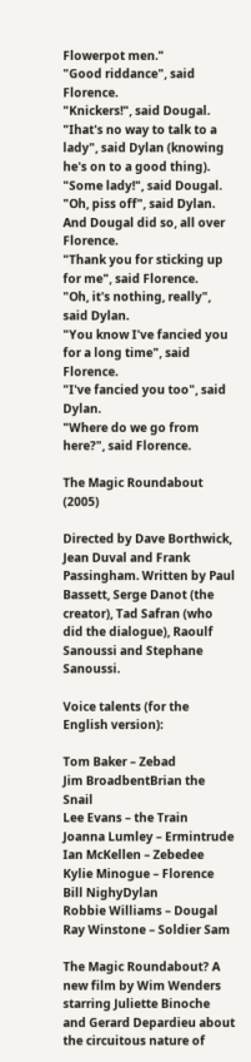Flowerpot men."
"Good riddance", said Florence.
"Knickers!", said Dougal.
"Ihat's no way to talk to a lady", said Dylan (knowing he's on to a good thing).
"Some lady!", said Dougal.
"Oh, piss off", said Dylan.
And Dougal did so, all over Florence.
"Thank you for sticking up for me", said Florence.
"Oh, it's nothing, really", said Dylan.
"You know I've fancied you for a long time", said Florence.
"I've fancied you too", said Dylan.
"Where do we go from here?", said Florence.

The Magic Roundabout (2005)

Directed by Dave Borthwick, Jean Duval and Frank Passingham. Written by Paul Bassett, Serge Danot (the creator), Tad Safran (who did the dialogue), Raoulf Sanoussi and Stephane Sanoussi.

Voice talents (for the English version):

Tom Baker – Zebad
Jim BroadbentBrian the Snail
Lee Evans – the Train
Joanna Lumley – Ermintrude
Ian McKellen – Zebedee
Kylie Minogue – Florence
Bill NighyDylan
Robbie Williams – Dougal
Ray Winstone – Soldier Sam

The Magic Roundabout? A new film by Wim Wenders starring Juliette Binoche and Gerard Depardieu about the circuitous nature of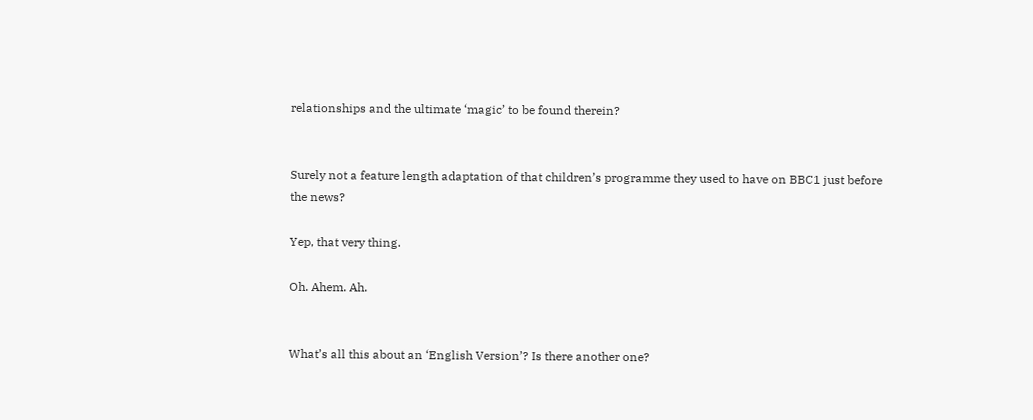relationships and the ultimate ‘magic’ to be found therein?


Surely not a feature length adaptation of that children’s programme they used to have on BBC1 just before the news?

Yep, that very thing.

Oh. Ahem. Ah.


What’s all this about an ‘English Version’? Is there another one?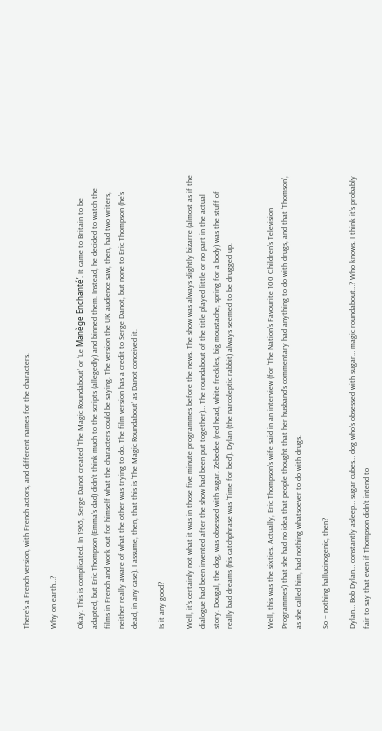There’s a French version, with French actors, and different names for the characters.

Why on earth…?

Okay. This is complicated. In 1965, Serge Danot created ‘The Magic Roundabout’ or ‘Le Manège Enchanté’. It came to Britain to be adapted, but Eric Thompson (Emma’s dad) didn’t think much to the scripts (allegedly) and binned them. Instead, he decided to watch the films in French and work out for himself what the characters could be saying. The version the UK audience saw, then, had two writers, neither really aware of what the other was trying to do. The film version has a credit to Serge Danot, but none to Eric Thompson (he’s dead, in any case). I assume, then, that this is ‘The Magic Roundabout’ as Danot conceived it.

Is it any good?

Well, it’s certainly not what it was in those five minute programmes before the news. The show was always slightly bizarre (almost as if the dialogue had been invented after the show had been put together)… The roundabout of the title played little or no part in the actual story. Dougal, the dog, was obsessed with sugar. Zebedee (red head, white freckles, big moustache, spring for a body) was the stuff of really bad dreams (his catchphrase was ‘Time for bed’). Dylan (the narcoleptic rabbit) always seemed to be drugged up.


Well, this was the sixties. Actually, Eric Thompson’s wife said in an interview (for ‘The Nation’s Favourite 100 Children’s Television Programmes’) that she had no idea that people thought that her husband’s commentary had anything to do with drugs, and that ‘Thomson’, as she called him, had nothing whatsoever to do with drugs.

So – nothing hallucinogenic, then?

Dylan… Bob Dylan… constantly asleep… sugar cubes… dog who’s obsessed with sugar… magic roundabout…? Who knows. I think it’s probably fair to say that even if Thompson didn’t intend to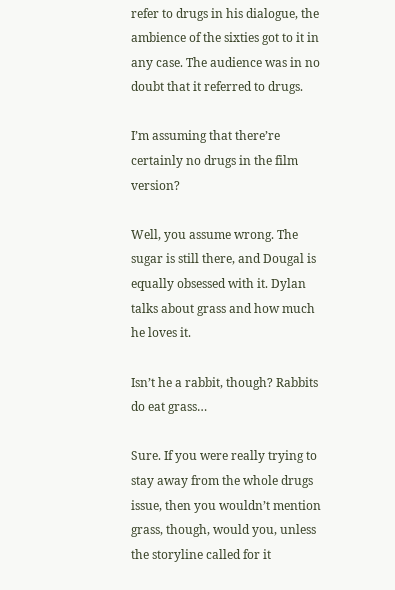refer to drugs in his dialogue, the ambience of the sixties got to it in any case. The audience was in no doubt that it referred to drugs.

I’m assuming that there’re certainly no drugs in the film version?

Well, you assume wrong. The sugar is still there, and Dougal is equally obsessed with it. Dylan talks about grass and how much he loves it.

Isn’t he a rabbit, though? Rabbits do eat grass…

Sure. If you were really trying to stay away from the whole drugs issue, then you wouldn’t mention grass, though, would you, unless the storyline called for it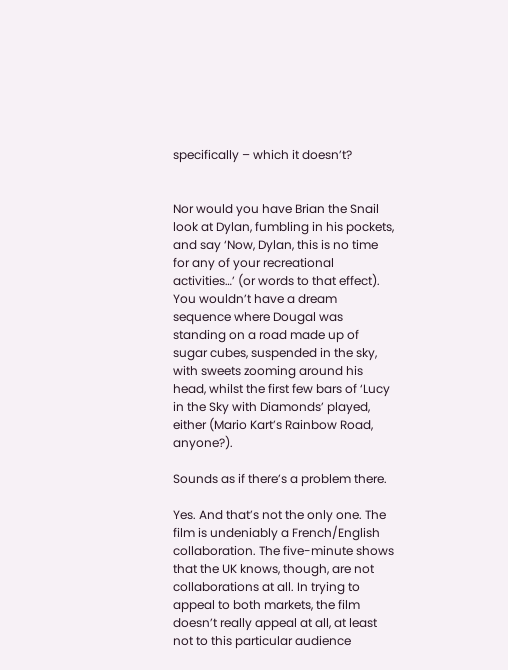specifically – which it doesn’t?


Nor would you have Brian the Snail look at Dylan, fumbling in his pockets, and say ‘Now, Dylan, this is no time for any of your recreational activities…’ (or words to that effect). You wouldn’t have a dream sequence where Dougal was standing on a road made up of sugar cubes, suspended in the sky, with sweets zooming around his head, whilst the first few bars of ‘Lucy in the Sky with Diamonds’ played, either (Mario Kart’s Rainbow Road, anyone?).

Sounds as if there’s a problem there.

Yes. And that’s not the only one. The film is undeniably a French/English collaboration. The five-minute shows that the UK knows, though, are not collaborations at all. In trying to appeal to both markets, the film doesn’t really appeal at all, at least not to this particular audience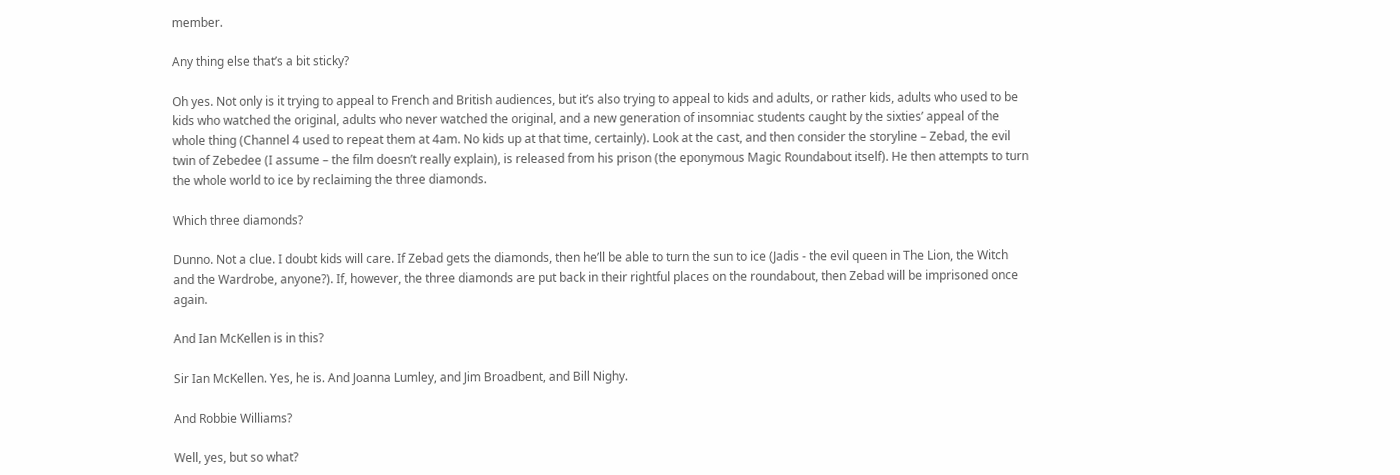member.

Any thing else that’s a bit sticky?

Oh yes. Not only is it trying to appeal to French and British audiences, but it’s also trying to appeal to kids and adults, or rather kids, adults who used to be kids who watched the original, adults who never watched the original, and a new generation of insomniac students caught by the sixties’ appeal of the whole thing (Channel 4 used to repeat them at 4am. No kids up at that time, certainly). Look at the cast, and then consider the storyline – Zebad, the evil twin of Zebedee (I assume – the film doesn’t really explain), is released from his prison (the eponymous Magic Roundabout itself). He then attempts to turn the whole world to ice by reclaiming the three diamonds.

Which three diamonds?

Dunno. Not a clue. I doubt kids will care. If Zebad gets the diamonds, then he’ll be able to turn the sun to ice (Jadis - the evil queen in The Lion, the Witch and the Wardrobe, anyone?). If, however, the three diamonds are put back in their rightful places on the roundabout, then Zebad will be imprisoned once again.

And Ian McKellen is in this?

Sir Ian McKellen. Yes, he is. And Joanna Lumley, and Jim Broadbent, and Bill Nighy.

And Robbie Williams?

Well, yes, but so what?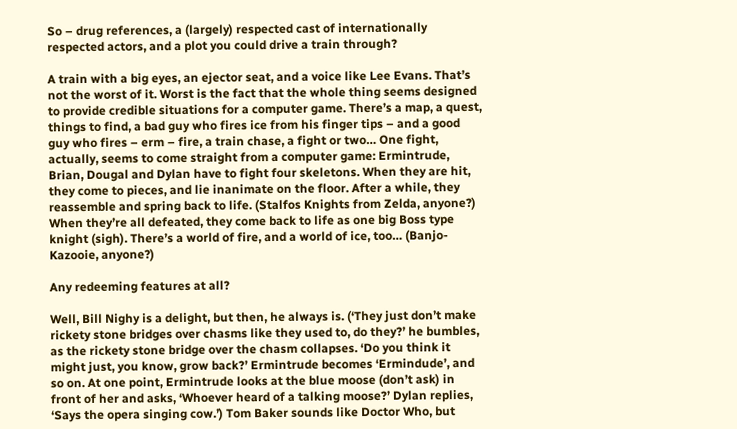So – drug references, a (largely) respected cast of internationally respected actors, and a plot you could drive a train through?

A train with a big eyes, an ejector seat, and a voice like Lee Evans. That’s not the worst of it. Worst is the fact that the whole thing seems designed to provide credible situations for a computer game. There’s a map, a quest, things to find, a bad guy who fires ice from his finger tips – and a good guy who fires – erm – fire, a train chase, a fight or two… One fight, actually, seems to come straight from a computer game: Ermintrude, Brian, Dougal and Dylan have to fight four skeletons. When they are hit, they come to pieces, and lie inanimate on the floor. After a while, they reassemble and spring back to life. (Stalfos Knights from Zelda, anyone?) When they’re all defeated, they come back to life as one big Boss type knight (sigh). There’s a world of fire, and a world of ice, too… (Banjo-Kazooie, anyone?)

Any redeeming features at all?

Well, Bill Nighy is a delight, but then, he always is. (‘They just don’t make rickety stone bridges over chasms like they used to, do they?’ he bumbles, as the rickety stone bridge over the chasm collapses. ‘Do you think it might just, you know, grow back?’ Ermintrude becomes ‘Ermindude’, and so on. At one point, Ermintrude looks at the blue moose (don’t ask) in front of her and asks, ‘Whoever heard of a talking moose?’ Dylan replies, ‘Says the opera singing cow.’) Tom Baker sounds like Doctor Who, but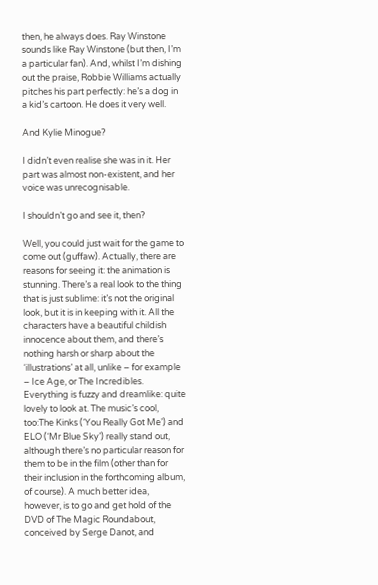then, he always does. Ray Winstone sounds like Ray Winstone (but then, I’m a particular fan). And, whilst I’m dishing out the praise, Robbie Williams actually pitches his part perfectly: he’s a dog in a kid’s cartoon. He does it very well.

And Kylie Minogue?

I didn’t even realise she was in it. Her part was almost non-existent, and her voice was unrecognisable.

I shouldn’t go and see it, then?

Well, you could just wait for the game to come out (guffaw). Actually, there are reasons for seeing it: the animation is stunning. There’s a real look to the thing that is just sublime: it’s not the original look, but it is in keeping with it. All the characters have a beautiful childish innocence about them, and there’s nothing harsh or sharp about the ‘illustrations’ at all, unlike – for example – Ice Age, or The Incredibles. Everything is fuzzy and dreamlike: quite lovely to look at. The music’s cool, too:The Kinks (‘You Really Got Me’) and ELO (‘Mr Blue Sky’) really stand out, although there’s no particular reason for them to be in the film (other than for their inclusion in the forthcoming album, of course). A much better idea, however, is to go and get hold of the DVD of The Magic Roundabout, conceived by Serge Danot, and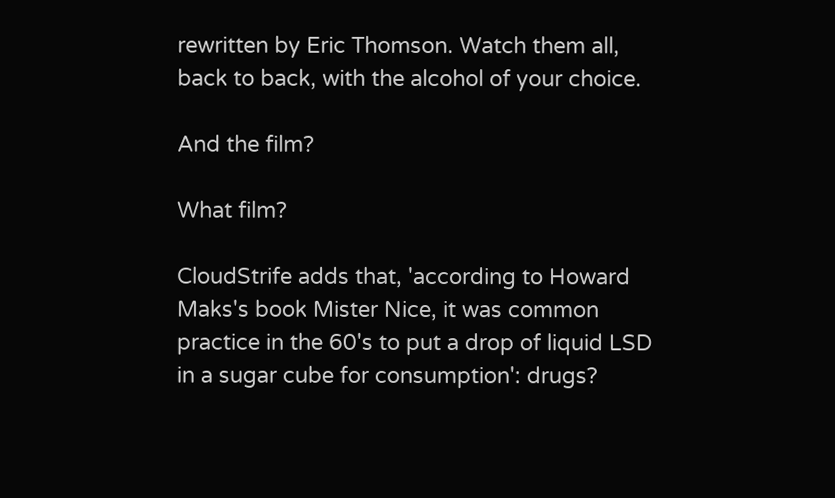rewritten by Eric Thomson. Watch them all, back to back, with the alcohol of your choice.

And the film?

What film?

CloudStrife adds that, 'according to Howard Maks's book Mister Nice, it was common practice in the 60's to put a drop of liquid LSD in a sugar cube for consumption': drugs?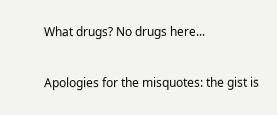What drugs? No drugs here...

Apologies for the misquotes: the gist is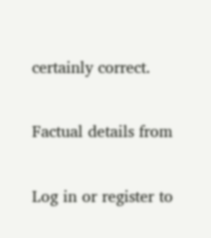certainly correct.

Factual details from

Log in or register to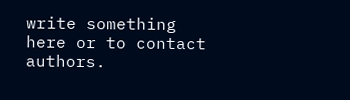write something here or to contact authors.